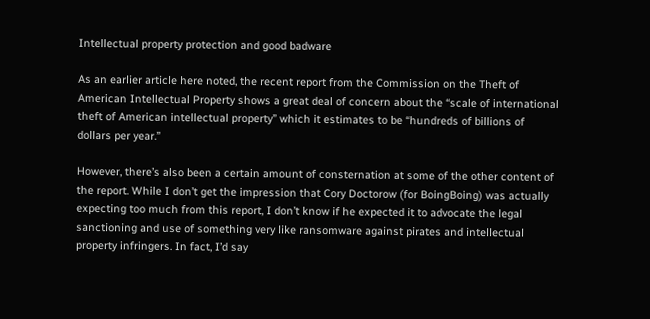Intellectual property protection and good badware

As an earlier article here noted, the recent report from the Commission on the Theft of American Intellectual Property shows a great deal of concern about the “scale of international theft of American intellectual property” which it estimates to be “hundreds of billions of dollars per year.”

However, there’s also been a certain amount of consternation at some of the other content of the report. While I don’t get the impression that Cory Doctorow (for BoingBoing) was actually expecting too much from this report, I don’t know if he expected it to advocate the legal sanctioning and use of something very like ransomware against pirates and intellectual property infringers. In fact, I’d say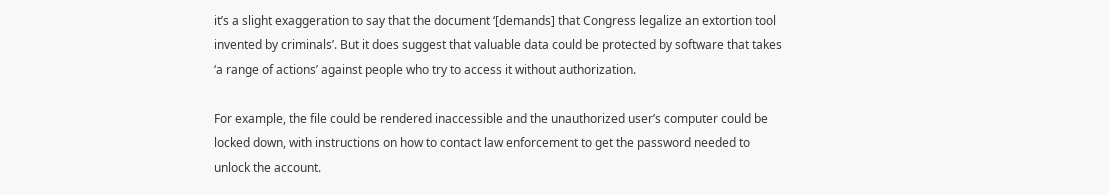it’s a slight exaggeration to say that the document ‘[demands] that Congress legalize an extortion tool invented by criminals’. But it does suggest that valuable data could be protected by software that takes ‘a range of actions’ against people who try to access it without authorization.

For example, the file could be rendered inaccessible and the unauthorized user’s computer could be locked down, with instructions on how to contact law enforcement to get the password needed to unlock the account.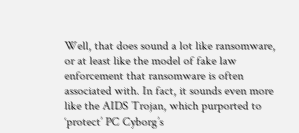Well, that does sound a lot like ransomware, or at least like the model of fake law enforcement that ransomware is often associated with. In fact, it sounds even more like the AIDS Trojan, which purported to ‘protect’ PC Cyborg’s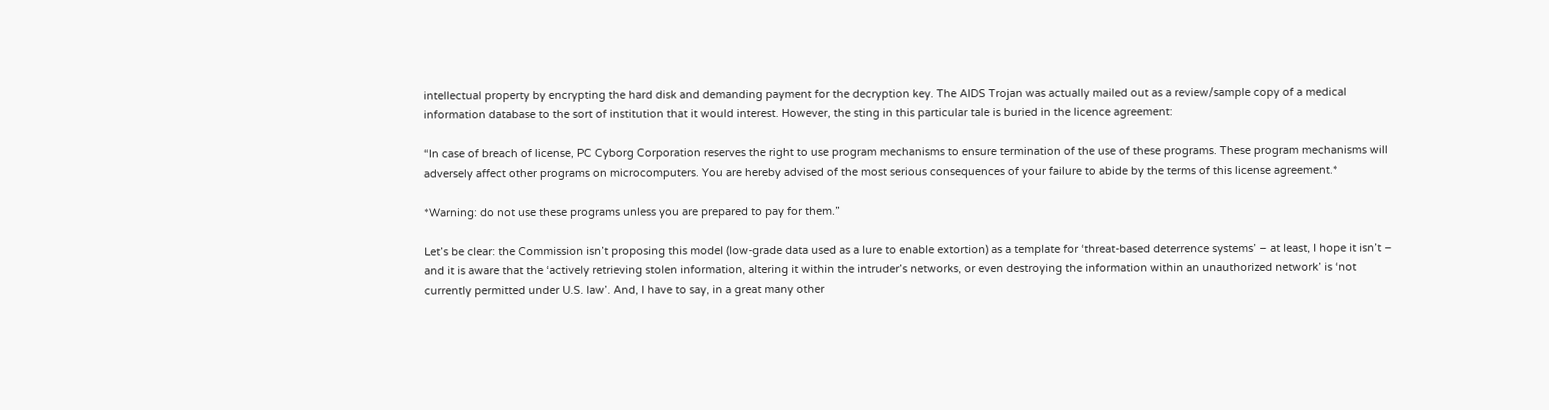intellectual property by encrypting the hard disk and demanding payment for the decryption key. The AIDS Trojan was actually mailed out as a review/sample copy of a medical information database to the sort of institution that it would interest. However, the sting in this particular tale is buried in the licence agreement:

“In case of breach of license, PC Cyborg Corporation reserves the right to use program mechanisms to ensure termination of the use of these programs. These program mechanisms will adversely affect other programs on microcomputers. You are hereby advised of the most serious consequences of your failure to abide by the terms of this license agreement.*

*Warning: do not use these programs unless you are prepared to pay for them.”

Let’s be clear: the Commission isn’t proposing this model (low-grade data used as a lure to enable extortion) as a template for ‘threat-based deterrence systems’ – at least, I hope it isn’t – and it is aware that the ‘actively retrieving stolen information, altering it within the intruder’s networks, or even destroying the information within an unauthorized network’ is ‘not currently permitted under U.S. law’. And, I have to say, in a great many other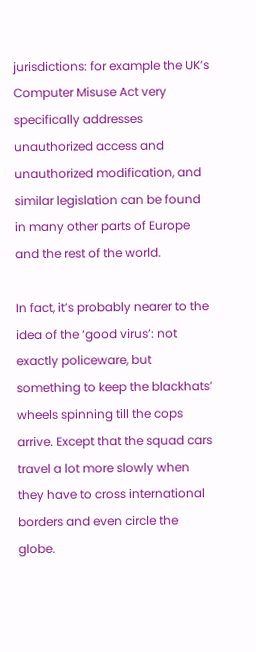jurisdictions: for example the UK’s Computer Misuse Act very specifically addresses unauthorized access and unauthorized modification, and similar legislation can be found in many other parts of Europe and the rest of the world.

In fact, it’s probably nearer to the idea of the ‘good virus’: not exactly policeware, but something to keep the blackhats’ wheels spinning till the cops arrive. Except that the squad cars travel a lot more slowly when they have to cross international borders and even circle the globe.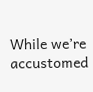While we’re accustomed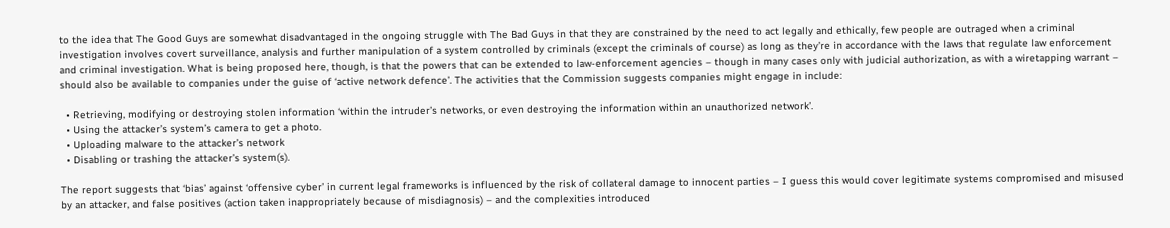to the idea that The Good Guys are somewhat disadvantaged in the ongoing struggle with The Bad Guys in that they are constrained by the need to act legally and ethically, few people are outraged when a criminal investigation involves covert surveillance, analysis and further manipulation of a system controlled by criminals (except the criminals of course) as long as they’re in accordance with the laws that regulate law enforcement and criminal investigation. What is being proposed here, though, is that the powers that can be extended to law-enforcement agencies – though in many cases only with judicial authorization, as with a wiretapping warrant – should also be available to companies under the guise of ‘active network defence’. The activities that the Commission suggests companies might engage in include:

  • Retrieving, modifying or destroying stolen information ‘within the intruder’s networks, or even destroying the information within an unauthorized network’.
  • Using the attacker’s system’s camera to get a photo.
  • Uploading malware to the attacker’s network
  • Disabling or trashing the attacker’s system(s).

The report suggests that ‘bias’ against ‘offensive cyber’ in current legal frameworks is influenced by the risk of collateral damage to innocent parties – I guess this would cover legitimate systems compromised and misused by an attacker, and false positives (action taken inappropriately because of misdiagnosis) – and the complexities introduced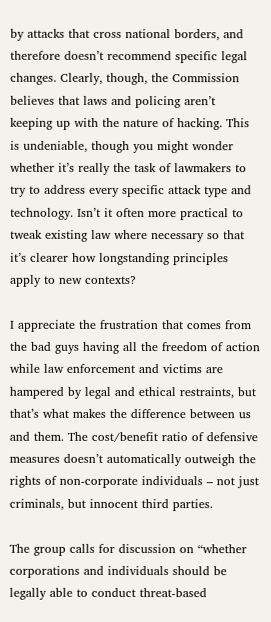by attacks that cross national borders, and therefore doesn’t recommend specific legal changes. Clearly, though, the Commission believes that laws and policing aren’t keeping up with the nature of hacking. This is undeniable, though you might wonder whether it’s really the task of lawmakers to try to address every specific attack type and technology. Isn’t it often more practical to tweak existing law where necessary so that it’s clearer how longstanding principles apply to new contexts?

I appreciate the frustration that comes from the bad guys having all the freedom of action while law enforcement and victims are hampered by legal and ethical restraints, but that’s what makes the difference between us and them. The cost/benefit ratio of defensive measures doesn’t automatically outweigh the rights of non-corporate individuals – not just criminals, but innocent third parties.

The group calls for discussion on “whether corporations and individuals should be legally able to conduct threat-based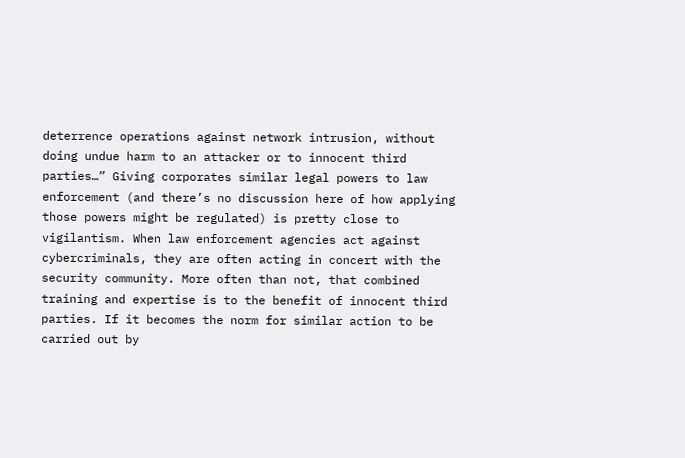deterrence operations against network intrusion, without doing undue harm to an attacker or to innocent third parties…” Giving corporates similar legal powers to law enforcement (and there’s no discussion here of how applying those powers might be regulated) is pretty close to vigilantism. When law enforcement agencies act against cybercriminals, they are often acting in concert with the security community. More often than not, that combined training and expertise is to the benefit of innocent third parties. If it becomes the norm for similar action to be carried out by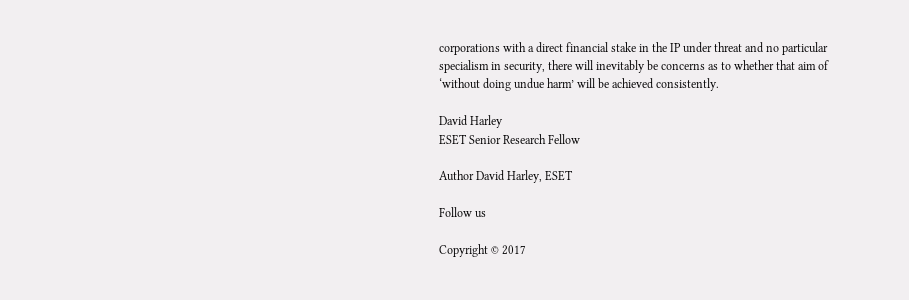corporations with a direct financial stake in the IP under threat and no particular specialism in security, there will inevitably be concerns as to whether that aim of ‘without doing undue harm’ will be achieved consistently.

David Harley
ESET Senior Research Fellow

Author David Harley, ESET

Follow us

Copyright © 2017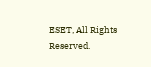ESET, All Rights Reserved.